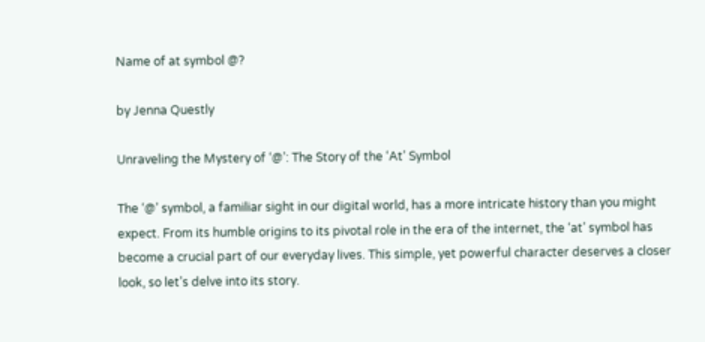Name of at symbol @?

by Jenna Questly

Unraveling the Mystery of ‘@’: The Story of the ‘At’ Symbol

The ‘@’ symbol, a familiar sight in our digital world, has a more intricate history than you might expect. From its humble origins to its pivotal role in the era of the internet, the ‘at’ symbol has become a crucial part of our everyday lives. This simple, yet powerful character deserves a closer look, so let’s delve into its story.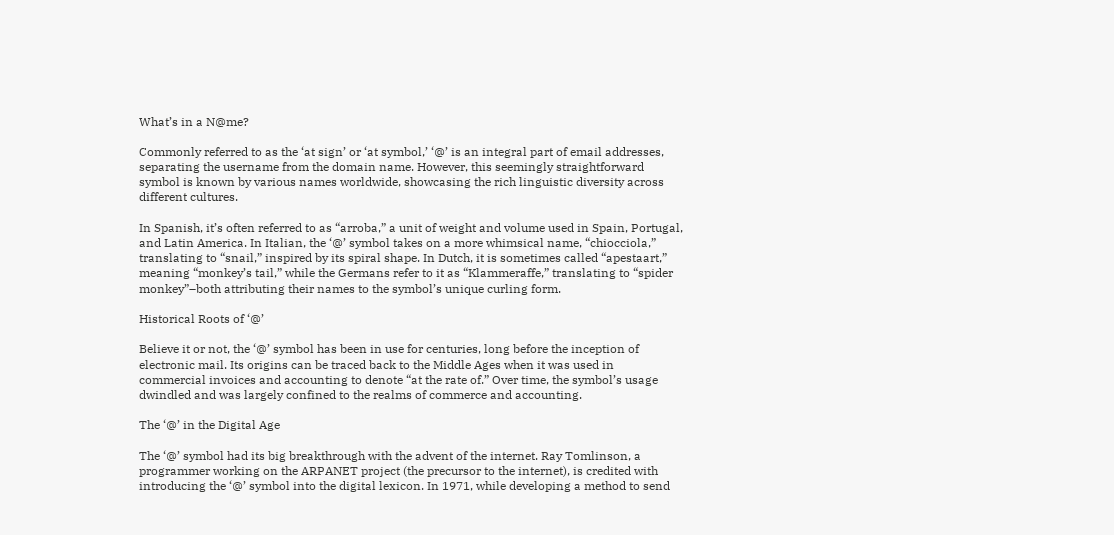What’s in a N@me?

Commonly referred to as the ‘at sign’ or ‘at symbol,’ ‘@’ is an integral part of email addresses, separating the username from the domain name. However, this seemingly straightforward symbol is known by various names worldwide, showcasing the rich linguistic diversity across different cultures.

In Spanish, it’s often referred to as “arroba,” a unit of weight and volume used in Spain, Portugal, and Latin America. In Italian, the ‘@’ symbol takes on a more whimsical name, “chiocciola,” translating to “snail,” inspired by its spiral shape. In Dutch, it is sometimes called “apestaart,” meaning “monkey’s tail,” while the Germans refer to it as “Klammeraffe,” translating to “spider monkey”–both attributing their names to the symbol’s unique curling form.

Historical Roots of ‘@’

Believe it or not, the ‘@’ symbol has been in use for centuries, long before the inception of electronic mail. Its origins can be traced back to the Middle Ages when it was used in commercial invoices and accounting to denote “at the rate of.” Over time, the symbol’s usage dwindled and was largely confined to the realms of commerce and accounting.

The ‘@’ in the Digital Age

The ‘@’ symbol had its big breakthrough with the advent of the internet. Ray Tomlinson, a programmer working on the ARPANET project (the precursor to the internet), is credited with introducing the ‘@’ symbol into the digital lexicon. In 1971, while developing a method to send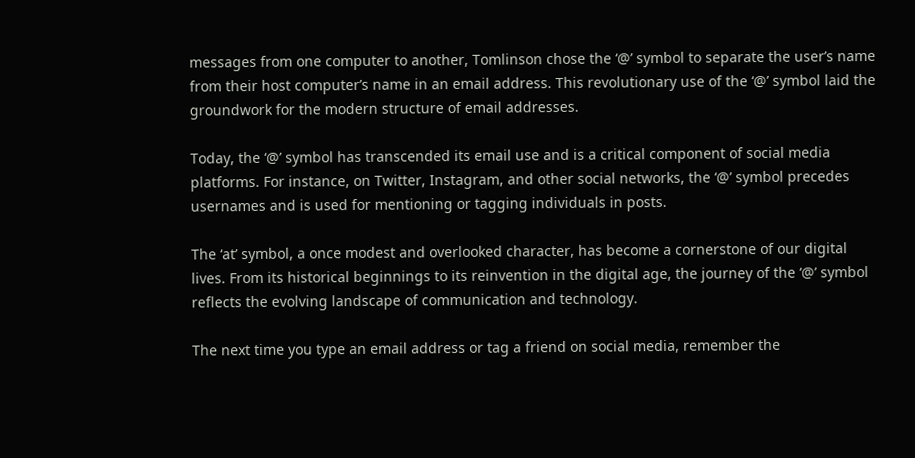messages from one computer to another, Tomlinson chose the ‘@’ symbol to separate the user’s name from their host computer’s name in an email address. This revolutionary use of the ‘@’ symbol laid the groundwork for the modern structure of email addresses.

Today, the ‘@’ symbol has transcended its email use and is a critical component of social media platforms. For instance, on Twitter, Instagram, and other social networks, the ‘@’ symbol precedes usernames and is used for mentioning or tagging individuals in posts.

The ‘at’ symbol, a once modest and overlooked character, has become a cornerstone of our digital lives. From its historical beginnings to its reinvention in the digital age, the journey of the ‘@’ symbol reflects the evolving landscape of communication and technology.

The next time you type an email address or tag a friend on social media, remember the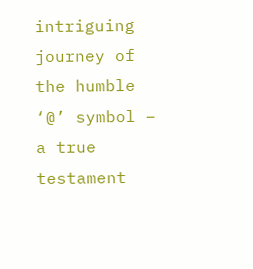intriguing journey of the humble ‘@’ symbol – a true testament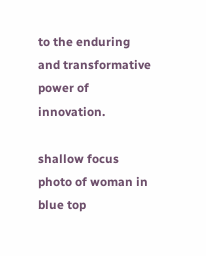to the enduring and transformative power of innovation.

shallow focus photo of woman in blue top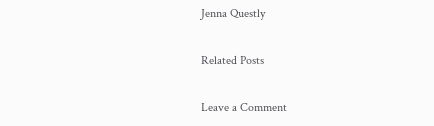Jenna Questly

Related Posts

Leave a Comment